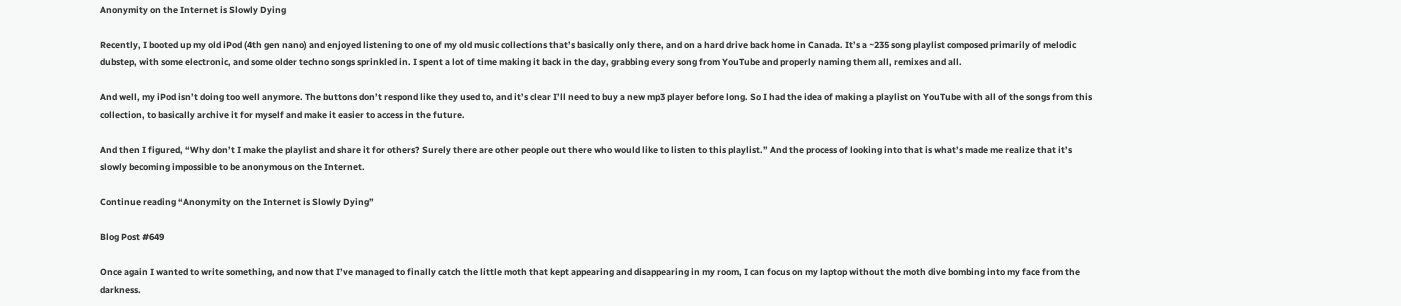Anonymity on the Internet is Slowly Dying

Recently, I booted up my old iPod (4th gen nano) and enjoyed listening to one of my old music collections that’s basically only there, and on a hard drive back home in Canada. It’s a ~235 song playlist composed primarily of melodic dubstep, with some electronic, and some older techno songs sprinkled in. I spent a lot of time making it back in the day, grabbing every song from YouTube and properly naming them all, remixes and all.

And well, my iPod isn’t doing too well anymore. The buttons don’t respond like they used to, and it’s clear I’ll need to buy a new mp3 player before long. So I had the idea of making a playlist on YouTube with all of the songs from this collection, to basically archive it for myself and make it easier to access in the future.

And then I figured, “Why don’t I make the playlist and share it for others? Surely there are other people out there who would like to listen to this playlist.” And the process of looking into that is what’s made me realize that it’s slowly becoming impossible to be anonymous on the Internet.

Continue reading “Anonymity on the Internet is Slowly Dying”

Blog Post #649

Once again I wanted to write something, and now that I’ve managed to finally catch the little moth that kept appearing and disappearing in my room, I can focus on my laptop without the moth dive bombing into my face from the darkness.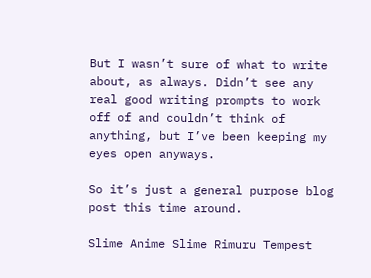But I wasn’t sure of what to write about, as always. Didn’t see any real good writing prompts to work off of and couldn’t think of anything, but I’ve been keeping my eyes open anyways.

So it’s just a general purpose blog post this time around.

Slime Anime Slime Rimuru Tempest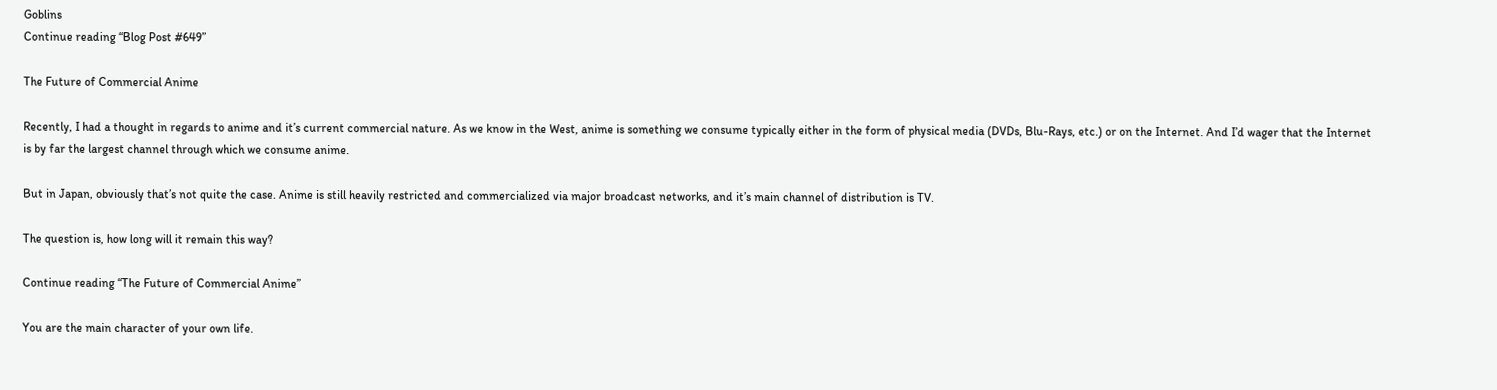Goblins
Continue reading “Blog Post #649”

The Future of Commercial Anime

Recently, I had a thought in regards to anime and it’s current commercial nature. As we know in the West, anime is something we consume typically either in the form of physical media (DVDs, Blu-Rays, etc.) or on the Internet. And I’d wager that the Internet is by far the largest channel through which we consume anime.

But in Japan, obviously that’s not quite the case. Anime is still heavily restricted and commercialized via major broadcast networks, and it’s main channel of distribution is TV.

The question is, how long will it remain this way?

Continue reading “The Future of Commercial Anime”

You are the main character of your own life.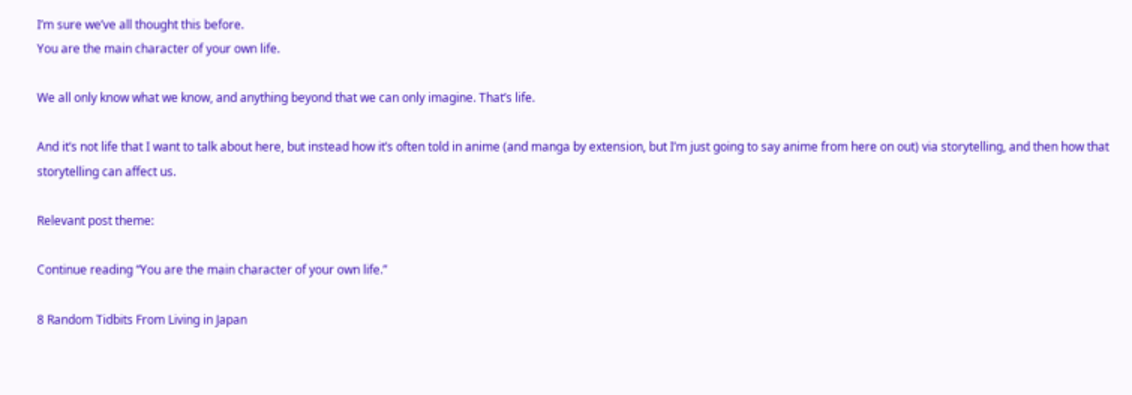I’m sure we’ve all thought this before.
You are the main character of your own life.

We all only know what we know, and anything beyond that we can only imagine. That’s life.

And it’s not life that I want to talk about here, but instead how it’s often told in anime (and manga by extension, but I’m just going to say anime from here on out) via storytelling, and then how that storytelling can affect us.

Relevant post theme:

Continue reading “You are the main character of your own life.”

8 Random Tidbits From Living in Japan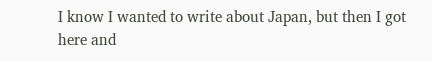I know I wanted to write about Japan, but then I got here and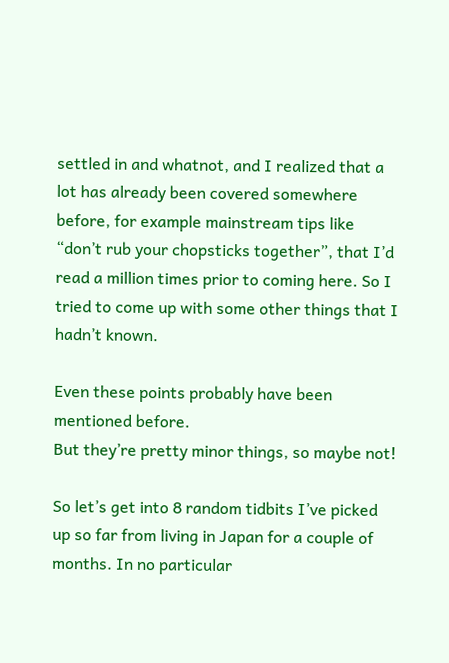settled in and whatnot, and I realized that a lot has already been covered somewhere before, for example mainstream tips like “don’t rub your chopsticks together”, that I’d read a million times prior to coming here. So I tried to come up with some other things that I hadn’t known.

Even these points probably have been mentioned before.
But they’re pretty minor things, so maybe not!

So let’s get into 8 random tidbits I’ve picked up so far from living in Japan for a couple of months. In no particular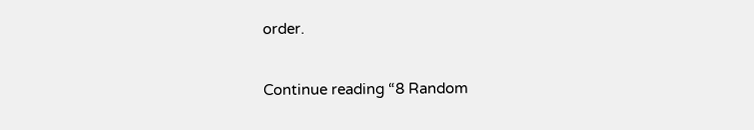order.

Continue reading “8 Random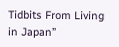Tidbits From Living in Japan”